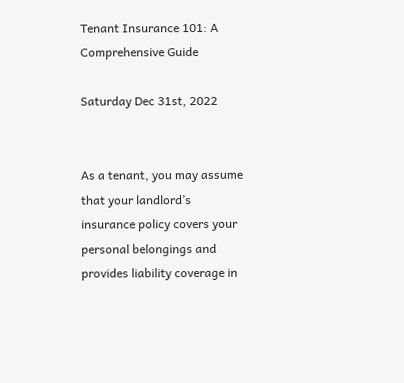Tenant Insurance 101: A Comprehensive Guide

Saturday Dec 31st, 2022


As a tenant, you may assume that your landlord’s insurance policy covers your personal belongings and provides liability coverage in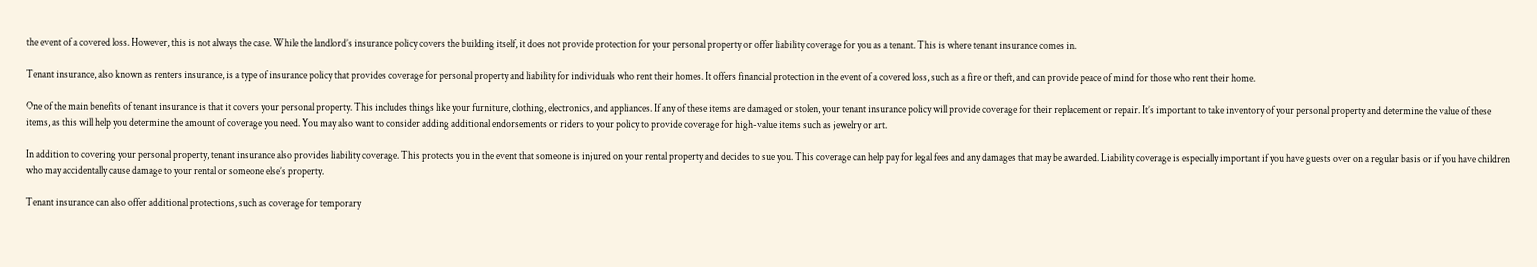the event of a covered loss. However, this is not always the case. While the landlord’s insurance policy covers the building itself, it does not provide protection for your personal property or offer liability coverage for you as a tenant. This is where tenant insurance comes in.

Tenant insurance, also known as renters insurance, is a type of insurance policy that provides coverage for personal property and liability for individuals who rent their homes. It offers financial protection in the event of a covered loss, such as a fire or theft, and can provide peace of mind for those who rent their home.

One of the main benefits of tenant insurance is that it covers your personal property. This includes things like your furniture, clothing, electronics, and appliances. If any of these items are damaged or stolen, your tenant insurance policy will provide coverage for their replacement or repair. It’s important to take inventory of your personal property and determine the value of these items, as this will help you determine the amount of coverage you need. You may also want to consider adding additional endorsements or riders to your policy to provide coverage for high-value items such as jewelry or art.

In addition to covering your personal property, tenant insurance also provides liability coverage. This protects you in the event that someone is injured on your rental property and decides to sue you. This coverage can help pay for legal fees and any damages that may be awarded. Liability coverage is especially important if you have guests over on a regular basis or if you have children who may accidentally cause damage to your rental or someone else’s property.

Tenant insurance can also offer additional protections, such as coverage for temporary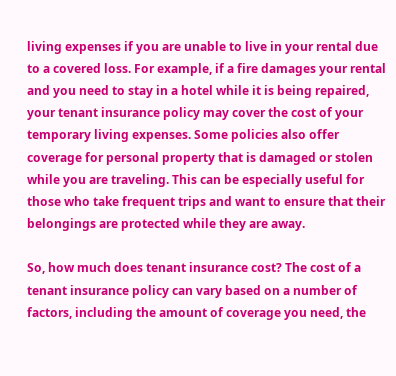living expenses if you are unable to live in your rental due to a covered loss. For example, if a fire damages your rental and you need to stay in a hotel while it is being repaired, your tenant insurance policy may cover the cost of your temporary living expenses. Some policies also offer coverage for personal property that is damaged or stolen while you are traveling. This can be especially useful for those who take frequent trips and want to ensure that their belongings are protected while they are away.

So, how much does tenant insurance cost? The cost of a tenant insurance policy can vary based on a number of factors, including the amount of coverage you need, the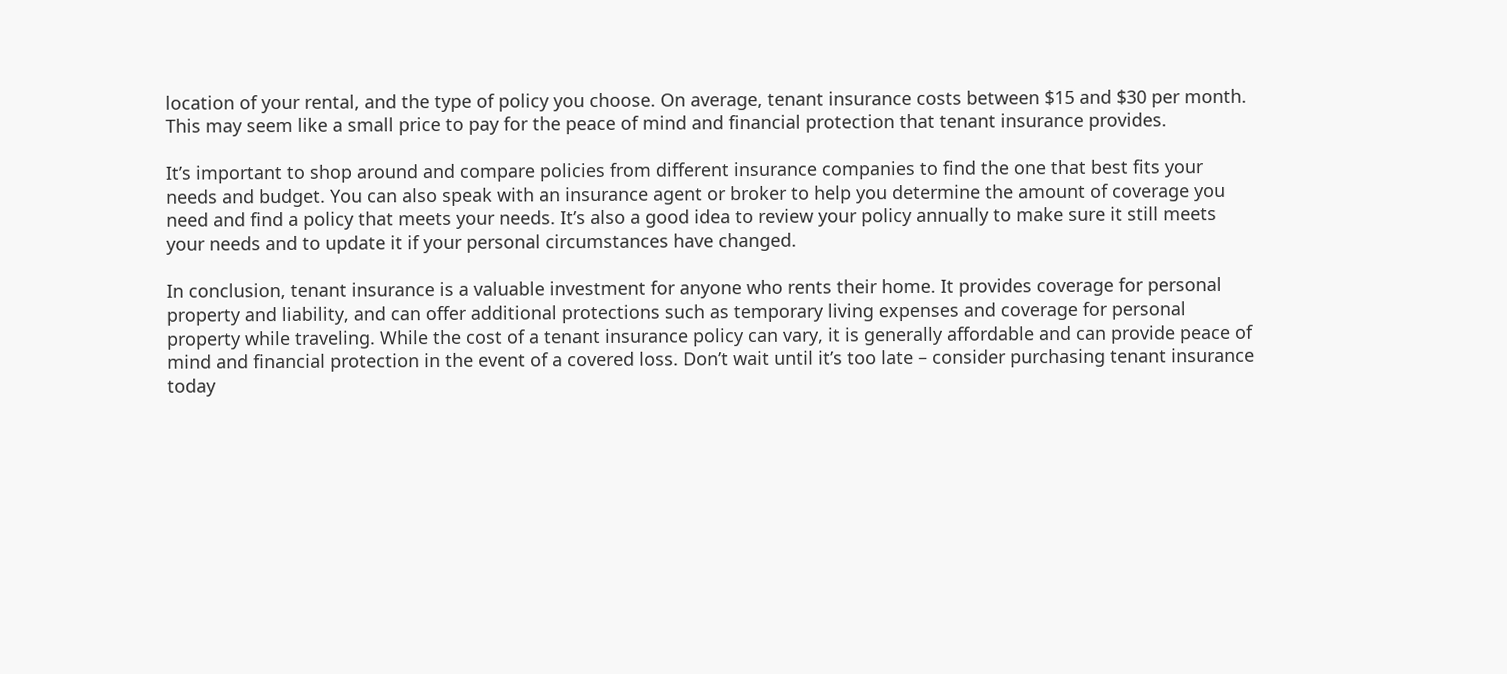location of your rental, and the type of policy you choose. On average, tenant insurance costs between $15 and $30 per month. This may seem like a small price to pay for the peace of mind and financial protection that tenant insurance provides.

It’s important to shop around and compare policies from different insurance companies to find the one that best fits your needs and budget. You can also speak with an insurance agent or broker to help you determine the amount of coverage you need and find a policy that meets your needs. It’s also a good idea to review your policy annually to make sure it still meets your needs and to update it if your personal circumstances have changed.

In conclusion, tenant insurance is a valuable investment for anyone who rents their home. It provides coverage for personal property and liability, and can offer additional protections such as temporary living expenses and coverage for personal property while traveling. While the cost of a tenant insurance policy can vary, it is generally affordable and can provide peace of mind and financial protection in the event of a covered loss. Don’t wait until it’s too late – consider purchasing tenant insurance today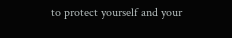to protect yourself and your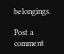belongings.

Post a comment